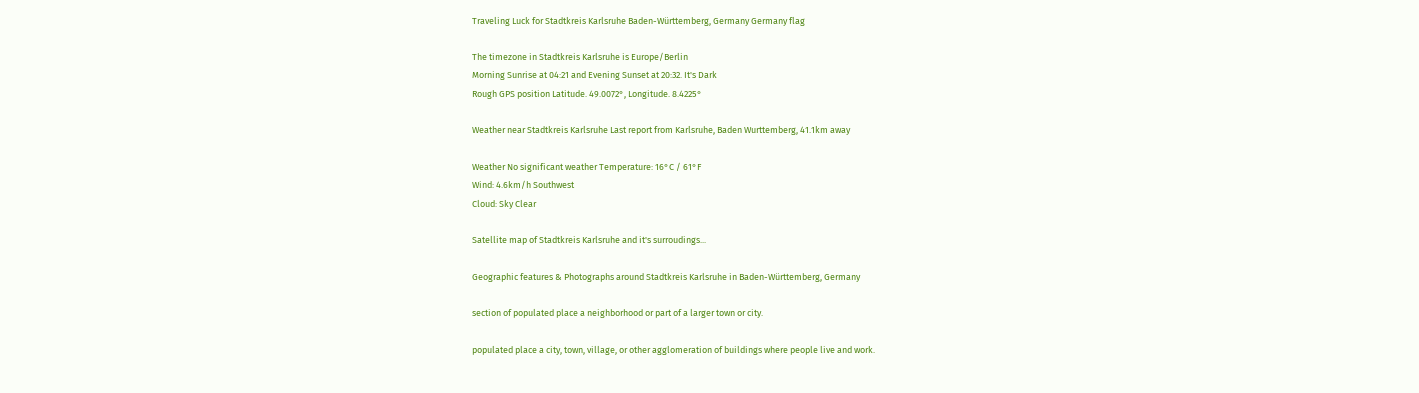Traveling Luck for Stadtkreis Karlsruhe Baden-Württemberg, Germany Germany flag

The timezone in Stadtkreis Karlsruhe is Europe/Berlin
Morning Sunrise at 04:21 and Evening Sunset at 20:32. It's Dark
Rough GPS position Latitude. 49.0072°, Longitude. 8.4225°

Weather near Stadtkreis Karlsruhe Last report from Karlsruhe, Baden Wurttemberg, 41.1km away

Weather No significant weather Temperature: 16°C / 61°F
Wind: 4.6km/h Southwest
Cloud: Sky Clear

Satellite map of Stadtkreis Karlsruhe and it's surroudings...

Geographic features & Photographs around Stadtkreis Karlsruhe in Baden-Württemberg, Germany

section of populated place a neighborhood or part of a larger town or city.

populated place a city, town, village, or other agglomeration of buildings where people live and work.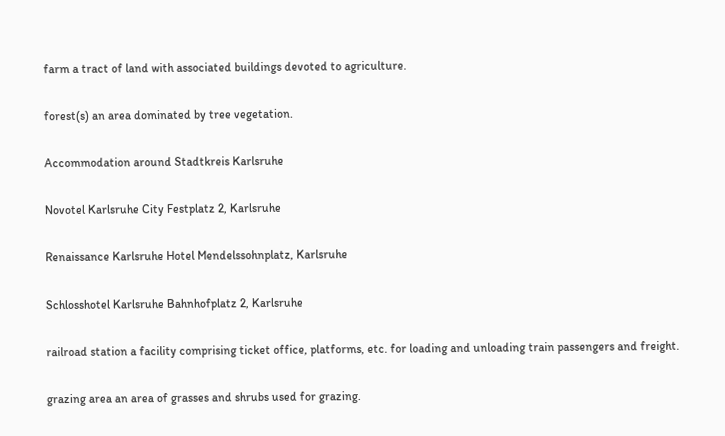farm a tract of land with associated buildings devoted to agriculture.

forest(s) an area dominated by tree vegetation.

Accommodation around Stadtkreis Karlsruhe

Novotel Karlsruhe City Festplatz 2, Karlsruhe

Renaissance Karlsruhe Hotel Mendelssohnplatz, Karlsruhe

Schlosshotel Karlsruhe Bahnhofplatz 2, Karlsruhe

railroad station a facility comprising ticket office, platforms, etc. for loading and unloading train passengers and freight.

grazing area an area of grasses and shrubs used for grazing.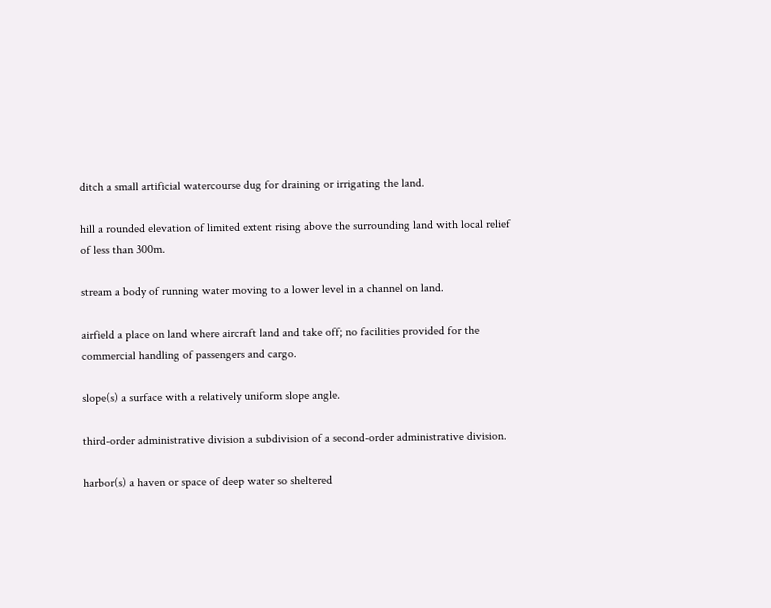ditch a small artificial watercourse dug for draining or irrigating the land.

hill a rounded elevation of limited extent rising above the surrounding land with local relief of less than 300m.

stream a body of running water moving to a lower level in a channel on land.

airfield a place on land where aircraft land and take off; no facilities provided for the commercial handling of passengers and cargo.

slope(s) a surface with a relatively uniform slope angle.

third-order administrative division a subdivision of a second-order administrative division.

harbor(s) a haven or space of deep water so sheltered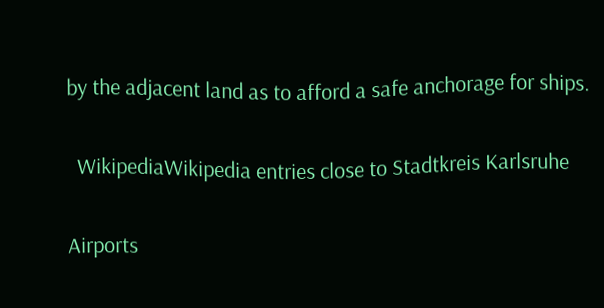by the adjacent land as to afford a safe anchorage for ships.

  WikipediaWikipedia entries close to Stadtkreis Karlsruhe

Airports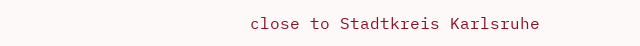close to Stadtkreis Karlsruhe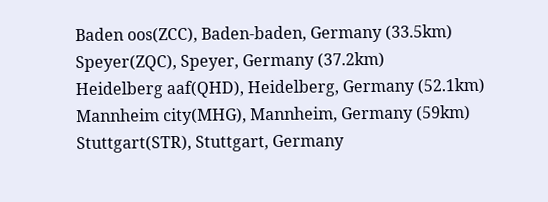Baden oos(ZCC), Baden-baden, Germany (33.5km)
Speyer(ZQC), Speyer, Germany (37.2km)
Heidelberg aaf(QHD), Heidelberg, Germany (52.1km)
Mannheim city(MHG), Mannheim, Germany (59km)
Stuttgart(STR), Stuttgart, Germany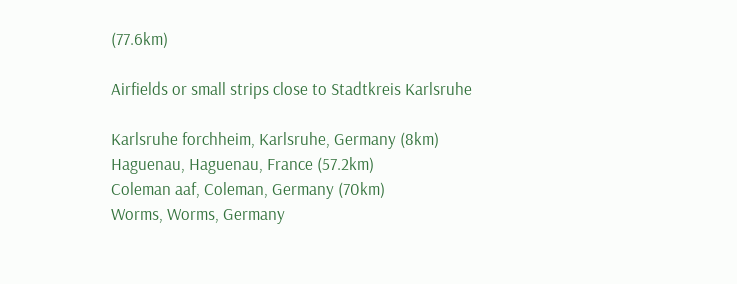(77.6km)

Airfields or small strips close to Stadtkreis Karlsruhe

Karlsruhe forchheim, Karlsruhe, Germany (8km)
Haguenau, Haguenau, France (57.2km)
Coleman aaf, Coleman, Germany (70km)
Worms, Worms, Germany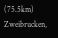(75.5km)
Zweibrucken,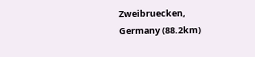Zweibruecken, Germany (88.2km)